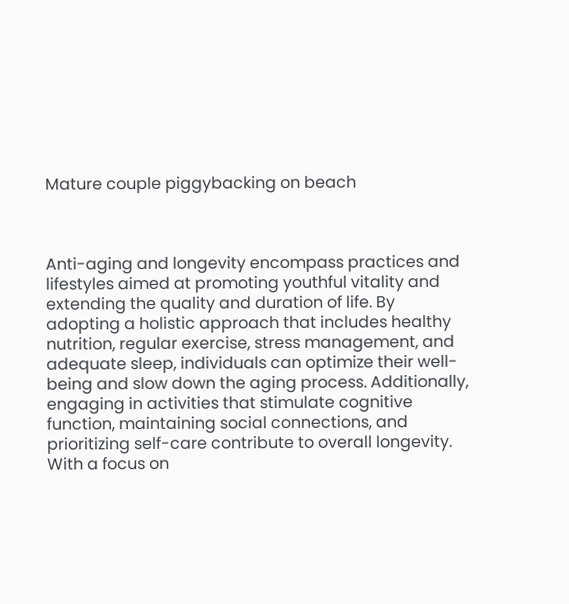Mature couple piggybacking on beach



Anti-aging and longevity encompass practices and lifestyles aimed at promoting youthful vitality and extending the quality and duration of life. By adopting a holistic approach that includes healthy nutrition, regular exercise, stress management, and adequate sleep, individuals can optimize their well-being and slow down the aging process. Additionally, engaging in activities that stimulate cognitive function, maintaining social connections, and prioritizing self-care contribute to overall longevity. With a focus on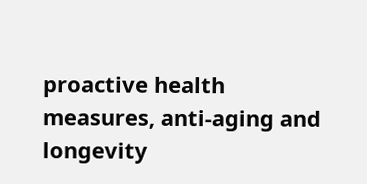proactive health measures, anti-aging and longevity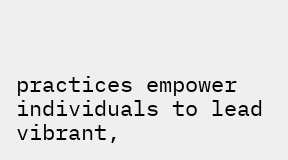practices empower individuals to lead vibrant,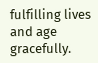fulfilling lives and age gracefully.